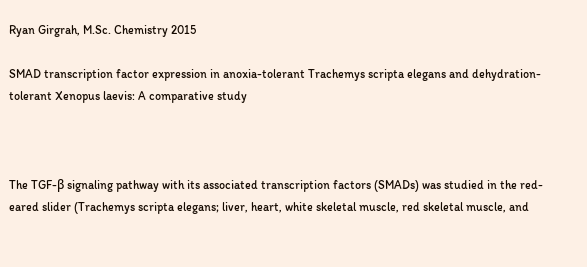Ryan Girgrah, M.Sc. Chemistry 2015

SMAD transcription factor expression in anoxia-tolerant Trachemys scripta elegans and dehydration-tolerant Xenopus laevis: A comparative study



The TGF-β signaling pathway with its associated transcription factors (SMADs) was studied in the red-eared slider (Trachemys scripta elegans; liver, heart, white skeletal muscle, red skeletal muscle, and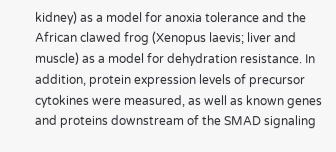kidney) as a model for anoxia tolerance and the African clawed frog (Xenopus laevis; liver and muscle) as a model for dehydration resistance. In addition, protein expression levels of precursor cytokines were measured, as well as known genes and proteins downstream of the SMAD signaling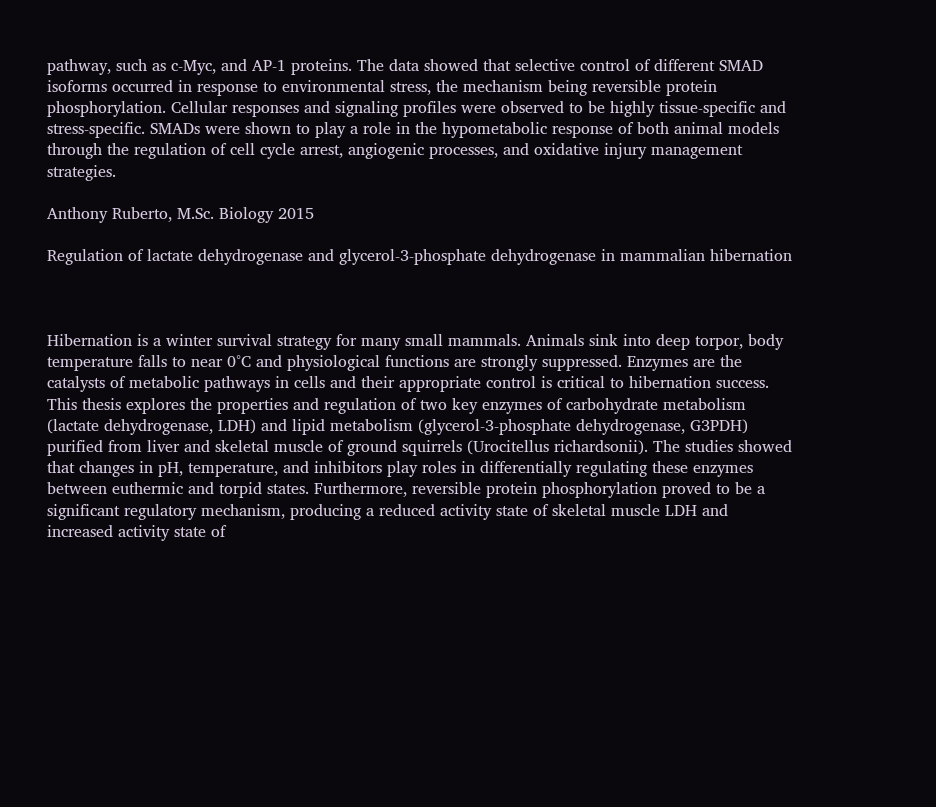pathway, such as c-Myc, and AP-1 proteins. The data showed that selective control of different SMAD isoforms occurred in response to environmental stress, the mechanism being reversible protein phosphorylation. Cellular responses and signaling profiles were observed to be highly tissue-specific and stress-specific. SMADs were shown to play a role in the hypometabolic response of both animal models through the regulation of cell cycle arrest, angiogenic processes, and oxidative injury management strategies.

Anthony Ruberto, M.Sc. Biology 2015

Regulation of lactate dehydrogenase and glycerol-3-phosphate dehydrogenase in mammalian hibernation



Hibernation is a winter survival strategy for many small mammals. Animals sink into deep torpor, body temperature falls to near 0°C and physiological functions are strongly suppressed. Enzymes are the catalysts of metabolic pathways in cells and their appropriate control is critical to hibernation success. This thesis explores the properties and regulation of two key enzymes of carbohydrate metabolism (lactate dehydrogenase, LDH) and lipid metabolism (glycerol-3-phosphate dehydrogenase, G3PDH) purified from liver and skeletal muscle of ground squirrels (Urocitellus richardsonii). The studies showed that changes in pH, temperature, and inhibitors play roles in differentially regulating these enzymes between euthermic and torpid states. Furthermore, reversible protein phosphorylation proved to be a significant regulatory mechanism, producing a reduced activity state of skeletal muscle LDH and increased activity state of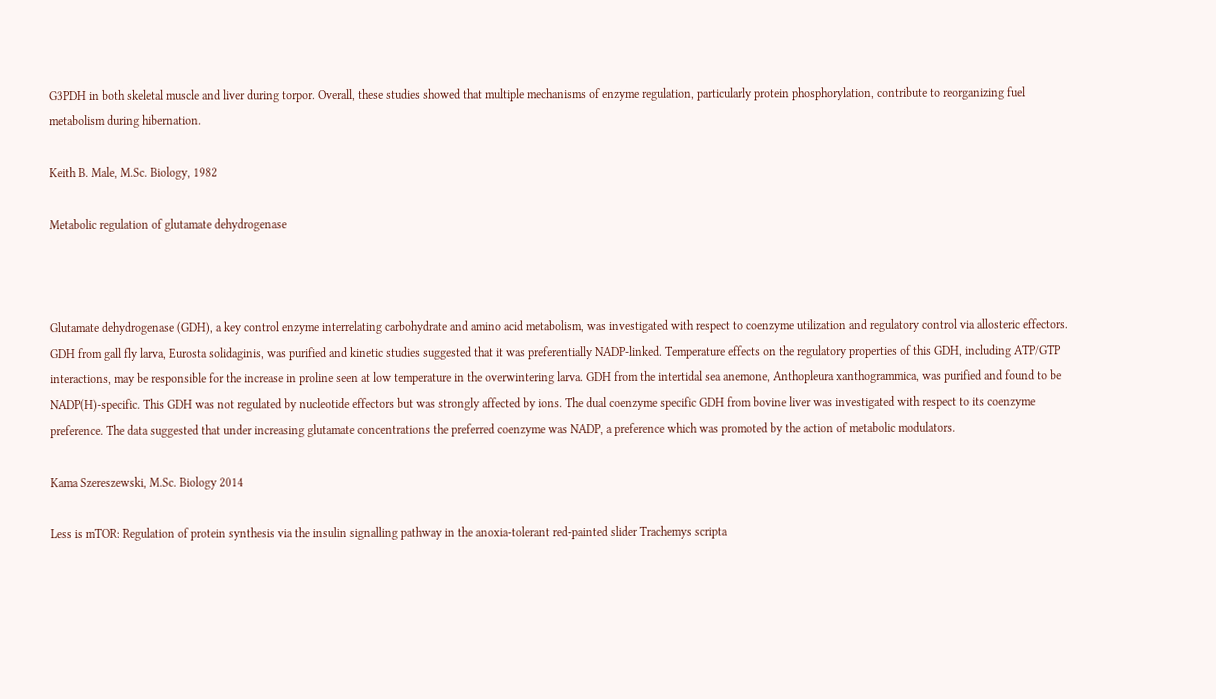G3PDH in both skeletal muscle and liver during torpor. Overall, these studies showed that multiple mechanisms of enzyme regulation, particularly protein phosphorylation, contribute to reorganizing fuel metabolism during hibernation.

Keith B. Male, M.Sc. Biology, 1982

Metabolic regulation of glutamate dehydrogenase



Glutamate dehydrogenase (GDH), a key control enzyme interrelating carbohydrate and amino acid metabolism, was investigated with respect to coenzyme utilization and regulatory control via allosteric effectors. GDH from gall fly larva, Eurosta solidaginis, was purified and kinetic studies suggested that it was preferentially NADP-linked. Temperature effects on the regulatory properties of this GDH, including ATP/GTP interactions, may be responsible for the increase in proline seen at low temperature in the overwintering larva. GDH from the intertidal sea anemone, Anthopleura xanthogrammica, was purified and found to be NADP(H)-specific. This GDH was not regulated by nucleotide effectors but was strongly affected by ions. The dual coenzyme specific GDH from bovine liver was investigated with respect to its coenzyme preference. The data suggested that under increasing glutamate concentrations the preferred coenzyme was NADP, a preference which was promoted by the action of metabolic modulators.

Kama Szereszewski, M.Sc. Biology 2014

Less is mTOR: Regulation of protein synthesis via the insulin signalling pathway in the anoxia-tolerant red-painted slider Trachemys scripta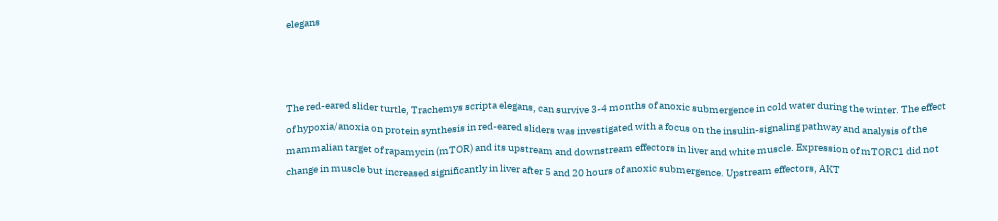elegans



The red-eared slider turtle, Trachemys scripta elegans, can survive 3-4 months of anoxic submergence in cold water during the winter. The effect of hypoxia/anoxia on protein synthesis in red-eared sliders was investigated with a focus on the insulin-signaling pathway and analysis of the mammalian target of rapamycin (mTOR) and its upstream and downstream effectors in liver and white muscle. Expression of mTORC1 did not change in muscle but increased significantly in liver after 5 and 20 hours of anoxic submergence. Upstream effectors, AKT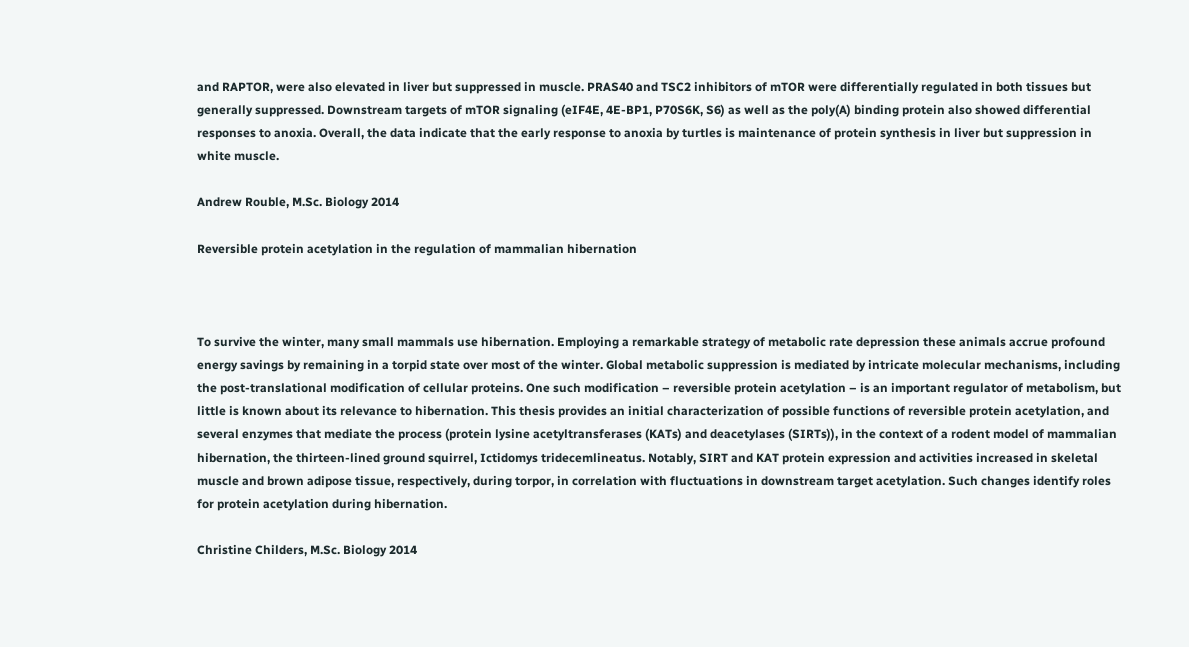and RAPTOR, were also elevated in liver but suppressed in muscle. PRAS40 and TSC2 inhibitors of mTOR were differentially regulated in both tissues but generally suppressed. Downstream targets of mTOR signaling (eIF4E, 4E-BP1, P70S6K, S6) as well as the poly(A) binding protein also showed differential responses to anoxia. Overall, the data indicate that the early response to anoxia by turtles is maintenance of protein synthesis in liver but suppression in white muscle.

Andrew Rouble, M.Sc. Biology 2014

Reversible protein acetylation in the regulation of mammalian hibernation



To survive the winter, many small mammals use hibernation. Employing a remarkable strategy of metabolic rate depression these animals accrue profound energy savings by remaining in a torpid state over most of the winter. Global metabolic suppression is mediated by intricate molecular mechanisms, including the post-translational modification of cellular proteins. One such modification – reversible protein acetylation – is an important regulator of metabolism, but little is known about its relevance to hibernation. This thesis provides an initial characterization of possible functions of reversible protein acetylation, and several enzymes that mediate the process (protein lysine acetyltransferases (KATs) and deacetylases (SIRTs)), in the context of a rodent model of mammalian hibernation, the thirteen-lined ground squirrel, Ictidomys tridecemlineatus. Notably, SIRT and KAT protein expression and activities increased in skeletal muscle and brown adipose tissue, respectively, during torpor, in correlation with fluctuations in downstream target acetylation. Such changes identify roles for protein acetylation during hibernation.

Christine Childers, M.Sc. Biology 2014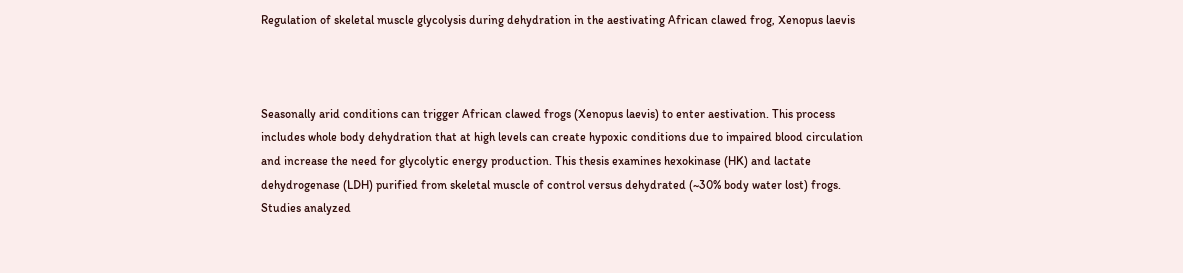Regulation of skeletal muscle glycolysis during dehydration in the aestivating African clawed frog, Xenopus laevis



Seasonally arid conditions can trigger African clawed frogs (Xenopus laevis) to enter aestivation. This process includes whole body dehydration that at high levels can create hypoxic conditions due to impaired blood circulation and increase the need for glycolytic energy production. This thesis examines hexokinase (HK) and lactate dehydrogenase (LDH) purified from skeletal muscle of control versus dehydrated (~30% body water lost) frogs. Studies analyzed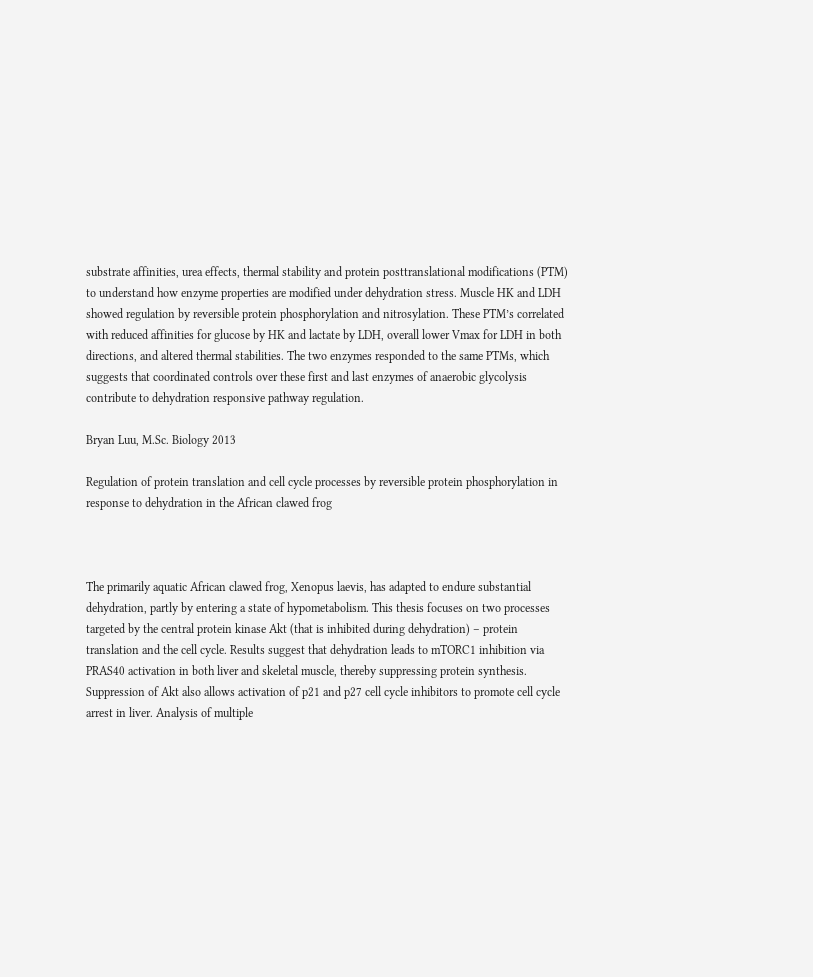substrate affinities, urea effects, thermal stability and protein posttranslational modifications (PTM) to understand how enzyme properties are modified under dehydration stress. Muscle HK and LDH showed regulation by reversible protein phosphorylation and nitrosylation. These PTM’s correlated with reduced affinities for glucose by HK and lactate by LDH, overall lower Vmax for LDH in both directions, and altered thermal stabilities. The two enzymes responded to the same PTMs, which suggests that coordinated controls over these first and last enzymes of anaerobic glycolysis contribute to dehydration responsive pathway regulation.

Bryan Luu, M.Sc. Biology 2013

Regulation of protein translation and cell cycle processes by reversible protein phosphorylation in response to dehydration in the African clawed frog



The primarily aquatic African clawed frog, Xenopus laevis, has adapted to endure substantial dehydration, partly by entering a state of hypometabolism. This thesis focuses on two processes targeted by the central protein kinase Akt (that is inhibited during dehydration) – protein translation and the cell cycle. Results suggest that dehydration leads to mTORC1 inhibition via PRAS40 activation in both liver and skeletal muscle, thereby suppressing protein synthesis. Suppression of Akt also allows activation of p21 and p27 cell cycle inhibitors to promote cell cycle arrest in liver. Analysis of multiple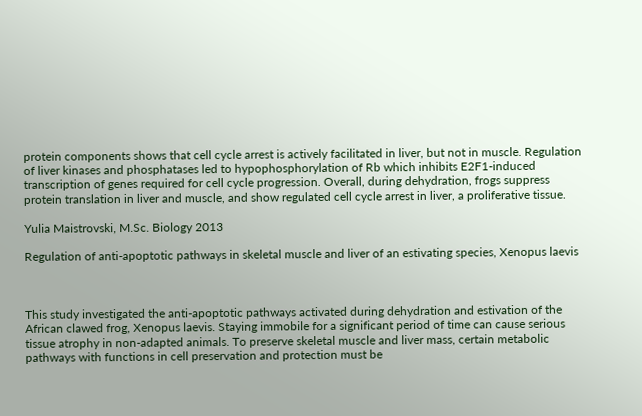protein components shows that cell cycle arrest is actively facilitated in liver, but not in muscle. Regulation of liver kinases and phosphatases led to hypophosphorylation of Rb which inhibits E2F1-induced transcription of genes required for cell cycle progression. Overall, during dehydration, frogs suppress protein translation in liver and muscle, and show regulated cell cycle arrest in liver, a proliferative tissue.

Yulia Maistrovski, M.Sc. Biology 2013

Regulation of anti-apoptotic pathways in skeletal muscle and liver of an estivating species, Xenopus laevis



This study investigated the anti-apoptotic pathways activated during dehydration and estivation of the African clawed frog, Xenopus laevis. Staying immobile for a significant period of time can cause serious tissue atrophy in non-adapted animals. To preserve skeletal muscle and liver mass, certain metabolic pathways with functions in cell preservation and protection must be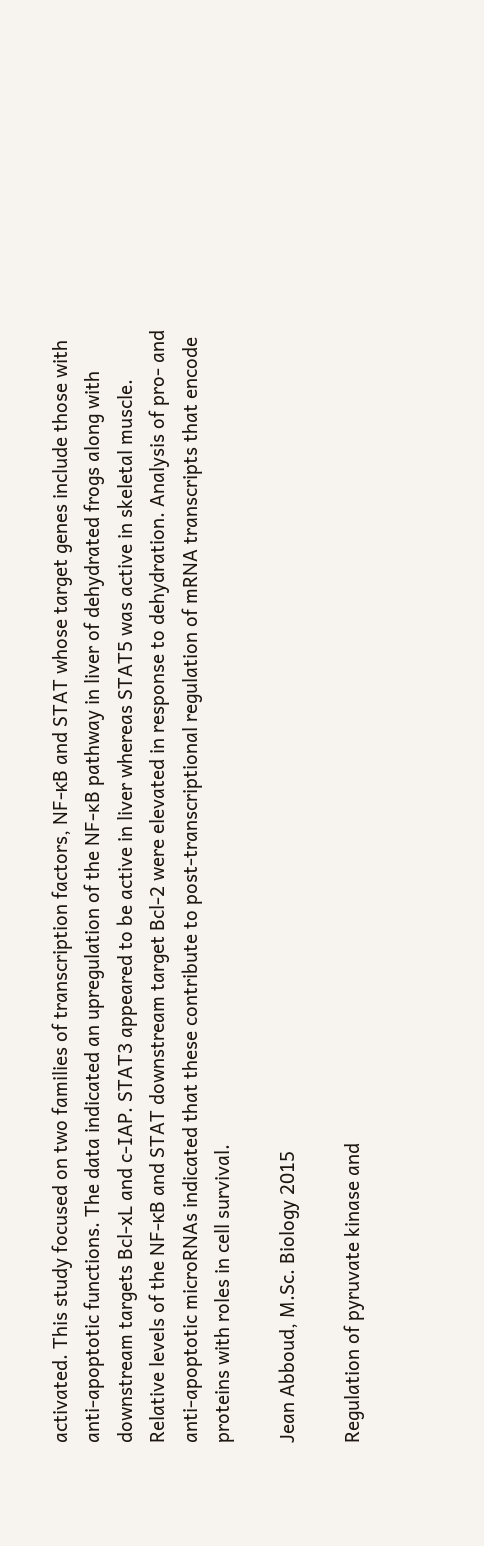activated. This study focused on two families of transcription factors, NF-κB and STAT whose target genes include those with anti-apoptotic functions. The data indicated an upregulation of the NF-ᴋB pathway in liver of dehydrated frogs along with downstream targets Bcl-xL and c-IAP. STAT3 appeared to be active in liver whereas STAT5 was active in skeletal muscle. Relative levels of the NF-κB and STAT downstream target Bcl-2 were elevated in response to dehydration. Analysis of pro- and anti-apoptotic microRNAs indicated that these contribute to post-transcriptional regulation of mRNA transcripts that encode proteins with roles in cell survival.

Jean Abboud, M.Sc. Biology 2015

Regulation of pyruvate kinase and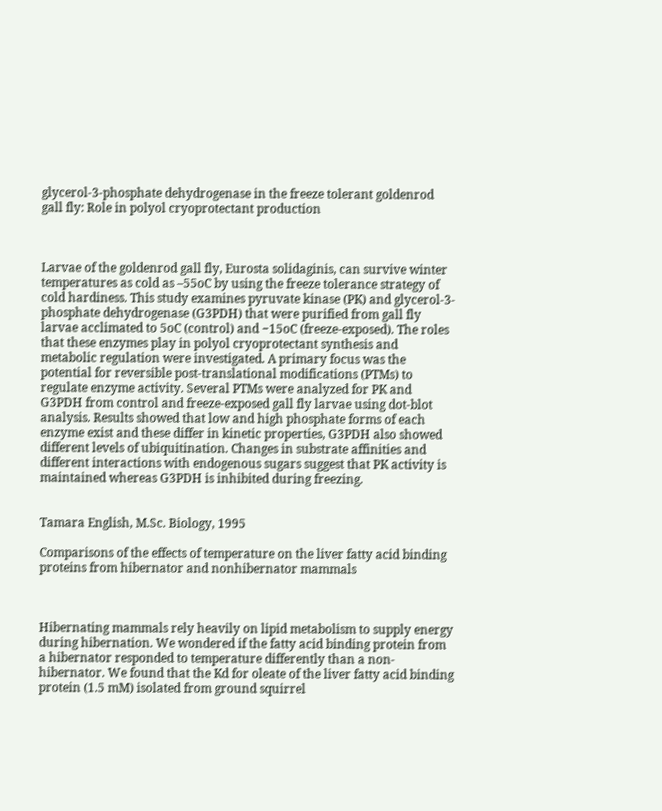glycerol-3-phosphate dehydrogenase in the freeze tolerant goldenrod gall fly: Role in polyol cryoprotectant production



Larvae of the goldenrod gall fly, Eurosta solidaginis, can survive winter temperatures as cold as –55oC by using the freeze tolerance strategy of cold hardiness. This study examines pyruvate kinase (PK) and glycerol-3-phosphate dehydrogenase (G3PDH) that were purified from gall fly larvae acclimated to 5oC (control) and −15oC (freeze-exposed). The roles that these enzymes play in polyol cryoprotectant synthesis and metabolic regulation were investigated. A primary focus was the potential for reversible post-translational modifications (PTMs) to regulate enzyme activity. Several PTMs were analyzed for PK and G3PDH from control and freeze-exposed gall fly larvae using dot-blot analysis. Results showed that low and high phosphate forms of each enzyme exist and these differ in kinetic properties, G3PDH also showed different levels of ubiquitination. Changes in substrate affinities and different interactions with endogenous sugars suggest that PK activity is maintained whereas G3PDH is inhibited during freezing.


Tamara English, M.Sc. Biology, 1995

Comparisons of the effects of temperature on the liver fatty acid binding proteins from hibernator and nonhibernator mammals



Hibernating mammals rely heavily on lipid metabolism to supply energy during hibernation. We wondered if the fatty acid binding protein from a hibernator responded to temperature differently than a non-hibernator. We found that the Kd for oleate of the liver fatty acid binding protein (1.5 mM) isolated from ground squirrel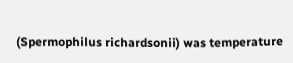(Spermophilus richardsonii) was temperature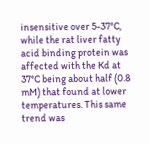insensitive over 5-37°C, while the rat liver fatty acid binding protein was affected with the Kd at 37°C being about half (0.8 mM) that found at lower temperatures. This same trend was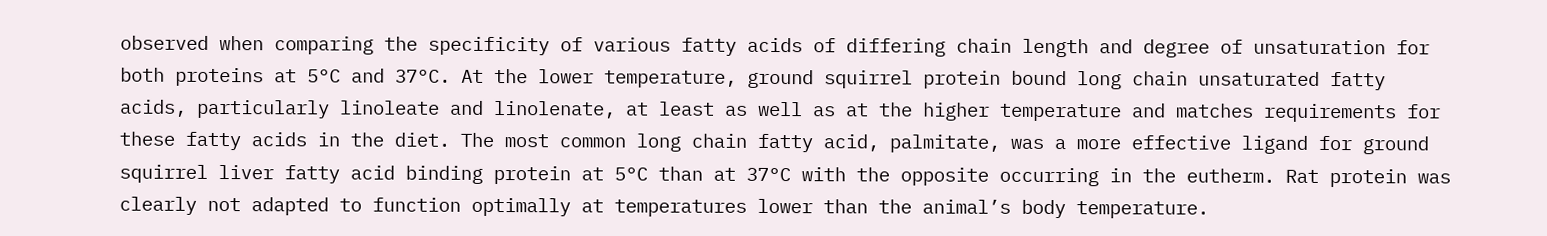observed when comparing the specificity of various fatty acids of differing chain length and degree of unsaturation for both proteins at 5°C and 37°C. At the lower temperature, ground squirrel protein bound long chain unsaturated fatty acids, particularly linoleate and linolenate, at least as well as at the higher temperature and matches requirements for these fatty acids in the diet. The most common long chain fatty acid, palmitate, was a more effective ligand for ground squirrel liver fatty acid binding protein at 5°C than at 37°C with the opposite occurring in the eutherm. Rat protein was clearly not adapted to function optimally at temperatures lower than the animal’s body temperature.